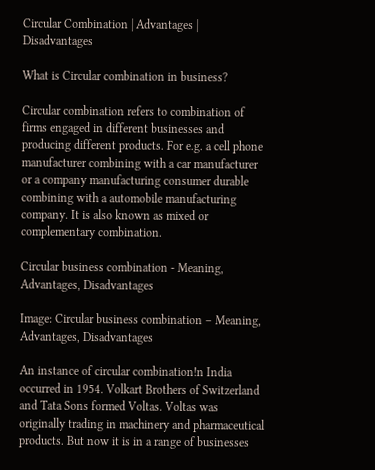Circular Combination | Advantages | Disadvantages

What is Circular combination in business?

Circular combination refers to combination of firms engaged in different businesses and producing different products. For e.g. a cell phone manufacturer combining with a car manufacturer or a company manufacturing consumer durable combining with a automobile manufacturing company. It is also known as mixed or complementary combination.

Circular business combination - Meaning, Advantages, Disadvantages

Image: Circular business combination – Meaning, Advantages, Disadvantages

An instance of circular combination!n India occurred in 1954. Volkart Brothers of Switzerland and Tata Sons formed Voltas. Voltas was originally trading in machinery and pharmaceutical products. But now it is in a range of businesses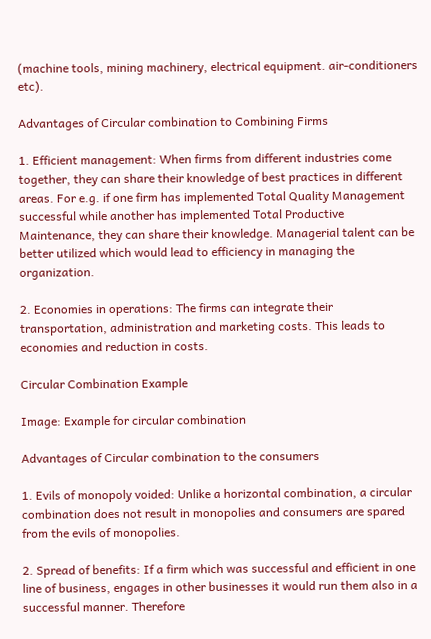(machine tools, mining machinery, electrical equipment. air-conditioners etc).

Advantages of Circular combination to Combining Firms

1. Efficient management: When firms from different industries come together, they can share their knowledge of best practices in different areas. For e.g. if one firm has implemented Total Quality Management successful while another has implemented Total Productive Maintenance, they can share their knowledge. Managerial talent can be better utilized which would lead to efficiency in managing the organization.

2. Economies in operations: The firms can integrate their transportation, administration and marketing costs. This leads to economies and reduction in costs.

Circular Combination Example

Image: Example for circular combination

Advantages of Circular combination to the consumers

1. Evils of monopoly voided: Unlike a horizontal combination, a circular combination does not result in monopolies and consumers are spared from the evils of monopolies.

2. Spread of benefits: If a firm which was successful and efficient in one line of business, engages in other businesses it would run them also in a successful manner. Therefore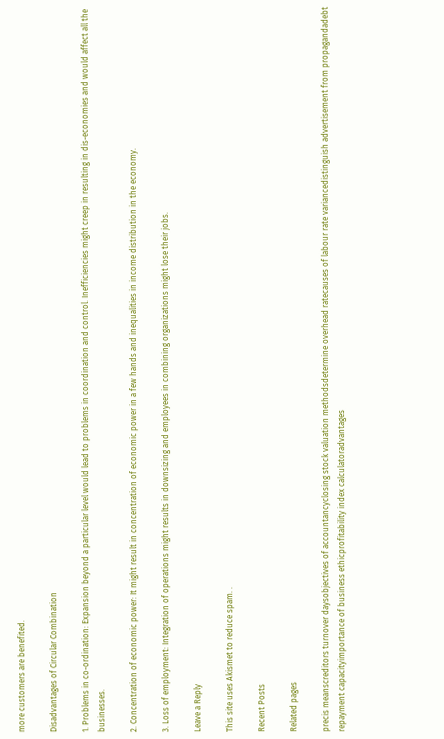more customers are benefited.

Disadvantages of Circular Combination

1. Problems in co-ordination: Expansion beyond a particular level would lead to problems in coordination and control. Inefficiencies might creep in resulting in dis-economies and would affect all the businesses.

2. Concentration of economic power: It might result in concentration of economic power in a few hands and inequalities in income distribution in the economy.

3. Loss of employment: Integration of operations might results in downsizing and employees in combining organizations might lose their jobs.

Leave a Reply

This site uses Akismet to reduce spam. .

Recent Posts

Related pages

precis meanscreditors turnover daysobjectives of accountancyclosing stock valuation methodsdetermine overhead ratecauses of labour rate variancedistinguish advertisement from propagandadebt repayment capacityimportance of business ethicprofitability index calculatoradvantages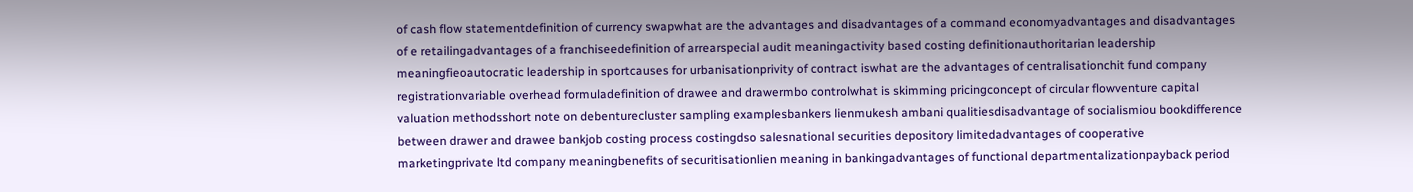of cash flow statementdefinition of currency swapwhat are the advantages and disadvantages of a command economyadvantages and disadvantages of e retailingadvantages of a franchiseedefinition of arrearspecial audit meaningactivity based costing definitionauthoritarian leadership meaningfieoautocratic leadership in sportcauses for urbanisationprivity of contract iswhat are the advantages of centralisationchit fund company registrationvariable overhead formuladefinition of drawee and drawermbo controlwhat is skimming pricingconcept of circular flowventure capital valuation methodsshort note on debenturecluster sampling examplesbankers lienmukesh ambani qualitiesdisadvantage of socialismiou bookdifference between drawer and drawee bankjob costing process costingdso salesnational securities depository limitedadvantages of cooperative marketingprivate ltd company meaningbenefits of securitisationlien meaning in bankingadvantages of functional departmentalizationpayback period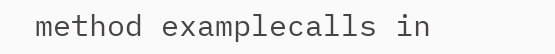method examplecalls in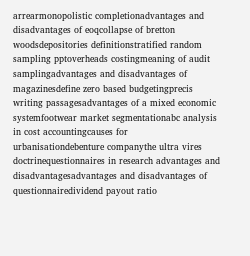arrearmonopolistic completionadvantages and disadvantages of eoqcollapse of bretton woodsdepositories definitionstratified random sampling pptoverheads costingmeaning of audit samplingadvantages and disadvantages of magazinesdefine zero based budgetingprecis writing passagesadvantages of a mixed economic systemfootwear market segmentationabc analysis in cost accountingcauses for urbanisationdebenture companythe ultra vires doctrinequestionnaires in research advantages and disadvantagesadvantages and disadvantages of questionnairedividend payout ratio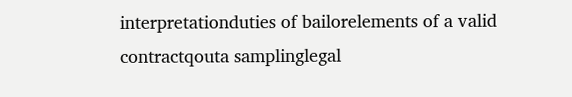interpretationduties of bailorelements of a valid contractqouta samplinglegal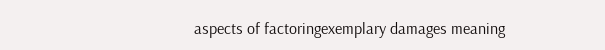aspects of factoringexemplary damages meaning